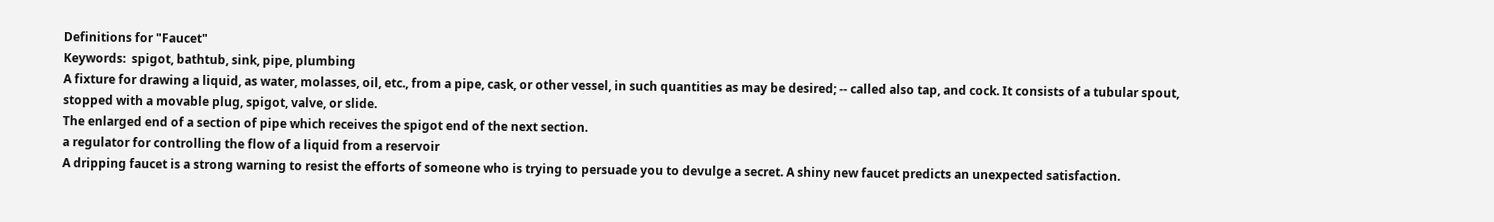Definitions for "Faucet"
Keywords:  spigot, bathtub, sink, pipe, plumbing
A fixture for drawing a liquid, as water, molasses, oil, etc., from a pipe, cask, or other vessel, in such quantities as may be desired; -- called also tap, and cock. It consists of a tubular spout, stopped with a movable plug, spigot, valve, or slide.
The enlarged end of a section of pipe which receives the spigot end of the next section.
a regulator for controlling the flow of a liquid from a reservoir
A dripping faucet is a strong warning to resist the efforts of someone who is trying to persuade you to devulge a secret. A shiny new faucet predicts an unexpected satisfaction.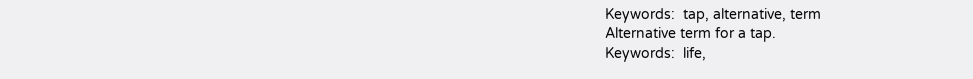Keywords:  tap, alternative, term
Alternative term for a tap.
Keywords:  life,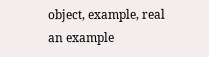object, example, real
an example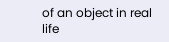of an object in real life